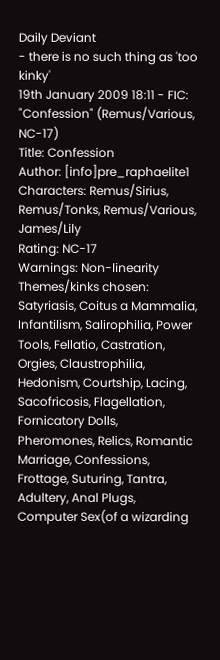Daily Deviant
- there is no such thing as 'too kinky'
19th January 2009 18:11 - FIC: "Confession" (Remus/Various, NC-17)
Title: Confession
Author: [info]pre_raphaelite1
Characters: Remus/Sirius, Remus/Tonks, Remus/Various, James/Lily
Rating: NC-17
Warnings: Non-linearity
Themes/kinks chosen: Satyriasis, Coitus a Mammalia, Infantilism, Salirophilia, Power Tools, Fellatio, Castration, Orgies, Claustrophilia, Hedonism, Courtship, Lacing, Sacofricosis, Flagellation, Fornicatory Dolls, Pheromones, Relics, Romantic Marriage, Confessions, Frottage, Suturing, Tantra, Adultery, Anal Plugs, Computer Sex(of a wizarding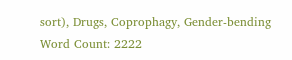sort), Drugs, Coprophagy, Gender-bending
Word Count: 2222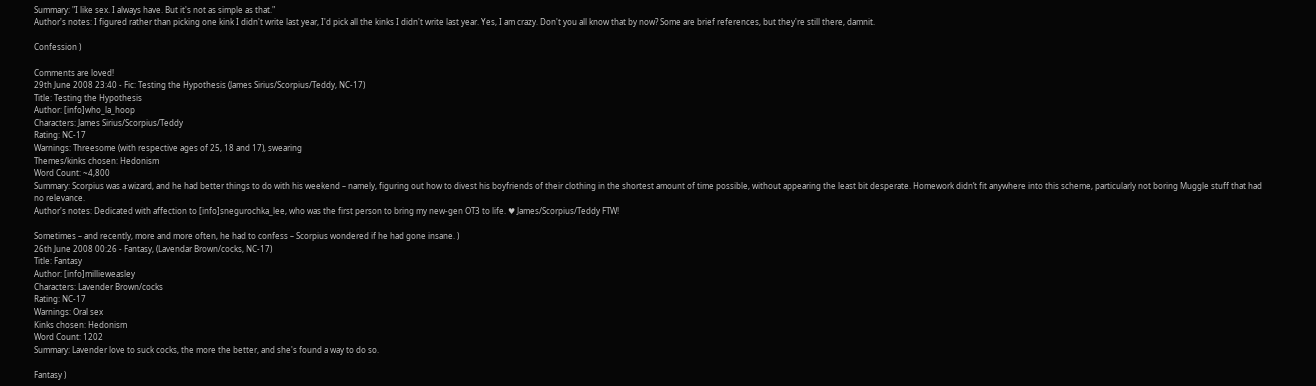Summary: "I like sex. I always have. But it's not as simple as that."
Author's notes: I figured rather than picking one kink I didn't write last year, I'd pick all the kinks I didn't write last year. Yes, I am crazy. Don't you all know that by now? Some are brief references, but they're still there, damnit.

Confession )

Comments are loved!
29th June 2008 23:40 - Fic: Testing the Hypothesis (James Sirius/Scorpius/Teddy, NC-17)
Title: Testing the Hypothesis
Author: [info]who_la_hoop
Characters: James Sirius/Scorpius/Teddy
Rating: NC-17
Warnings: Threesome (with respective ages of 25, 18 and 17), swearing
Themes/kinks chosen: Hedonism
Word Count: ~4,800
Summary: Scorpius was a wizard, and he had better things to do with his weekend – namely, figuring out how to divest his boyfriends of their clothing in the shortest amount of time possible, without appearing the least bit desperate. Homework didn’t fit anywhere into this scheme, particularly not boring Muggle stuff that had no relevance.
Author's notes: Dedicated with affection to [info]snegurochka_lee, who was the first person to bring my new-gen OT3 to life. ♥ James/Scorpius/Teddy FTW!

Sometimes – and recently, more and more often, he had to confess – Scorpius wondered if he had gone insane. )
26th June 2008 00:26 - Fantasy, (Lavendar Brown/cocks, NC-17)
Title: Fantasy
Author: [info]millieweasley
Characters: Lavender Brown/cocks
Rating: NC-17
Warnings: Oral sex
Kinks chosen: Hedonism
Word Count: 1202
Summary: Lavender love to suck cocks, the more the better, and she's found a way to do so.

Fantasy )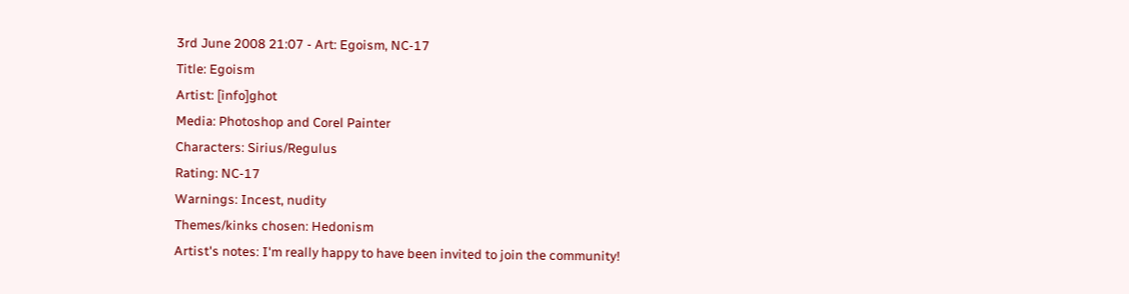3rd June 2008 21:07 - Art: Egoism, NC-17
Title: Egoism
Artist: [info]ghot
Media: Photoshop and Corel Painter
Characters: Sirius/Regulus
Rating: NC-17
Warnings: Incest, nudity
Themes/kinks chosen: Hedonism
Artist's notes: I'm really happy to have been invited to join the community!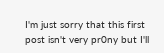I'm just sorry that this first post isn't very pr0ny but I'll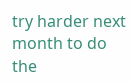try harder next month to do the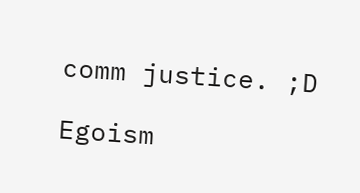comm justice. ;D

Egoism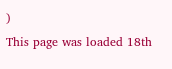)
This page was loaded 18th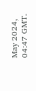May 2024, 04:47 GMT.